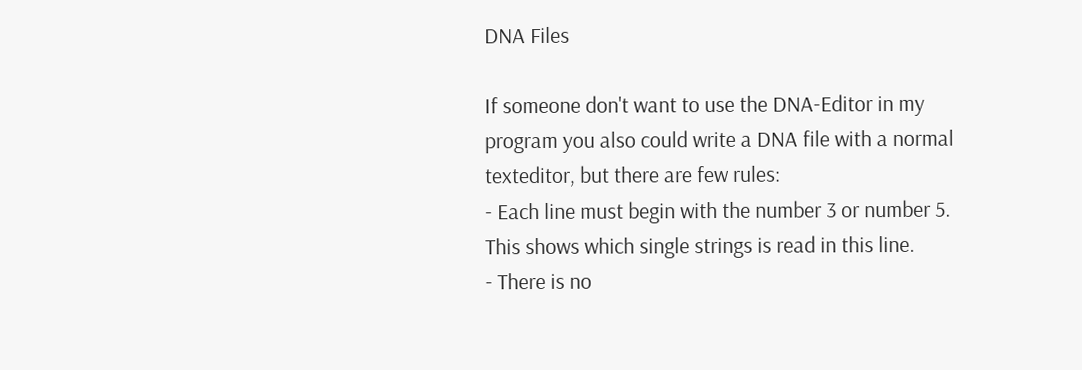DNA Files

If someone don't want to use the DNA-Editor in my program you also could write a DNA file with a normal texteditor, but there are few rules:
- Each line must begin with the number 3 or number 5. This shows which single strings is read in this line.
- There is no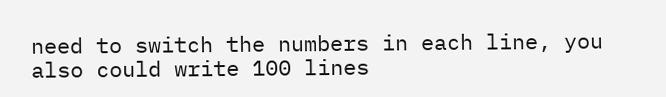need to switch the numbers in each line, you also could write 100 lines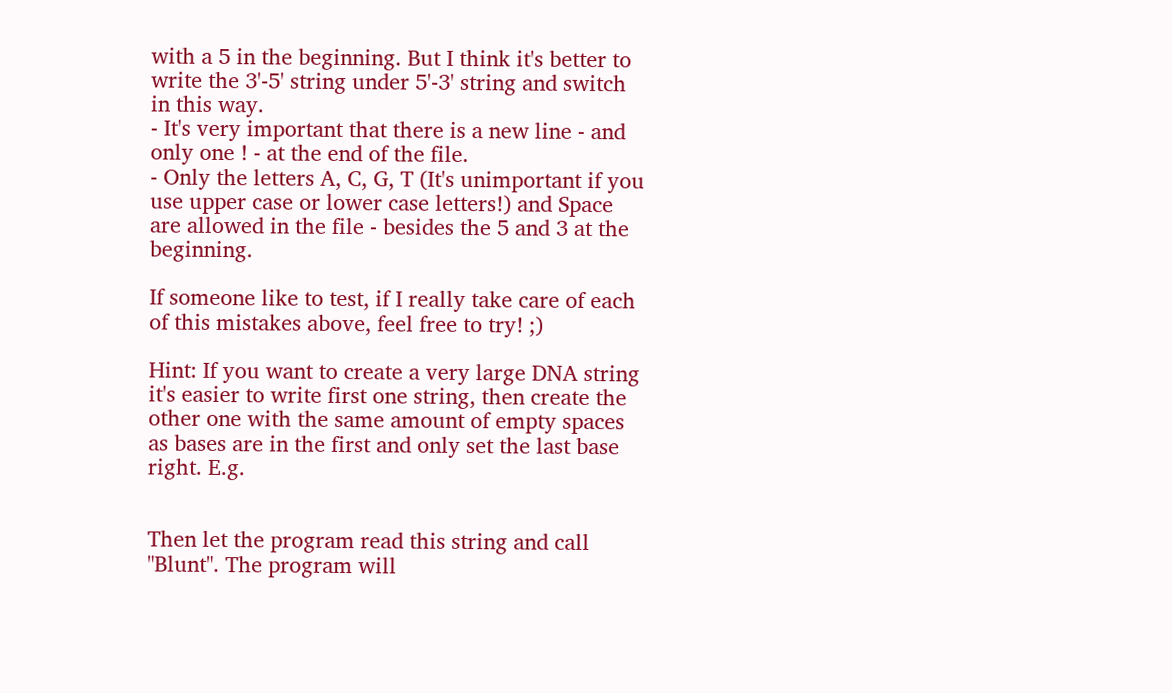with a 5 in the beginning. But I think it's better to write the 3'-5' string under 5'-3' string and switch in this way.
- It's very important that there is a new line - and only one ! - at the end of the file.
- Only the letters A, C, G, T (It's unimportant if you use upper case or lower case letters!) and Space are allowed in the file - besides the 5 and 3 at the beginning.

If someone like to test, if I really take care of each of this mistakes above, feel free to try! ;)

Hint: If you want to create a very large DNA string it's easier to write first one string, then create the other one with the same amount of empty spaces as bases are in the first and only set the last base right. E.g.


Then let the program read this string and call "Blunt". The program will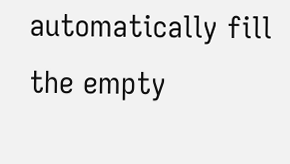automatically fill the empty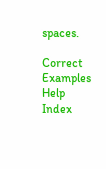spaces.

Correct Examples Help Index